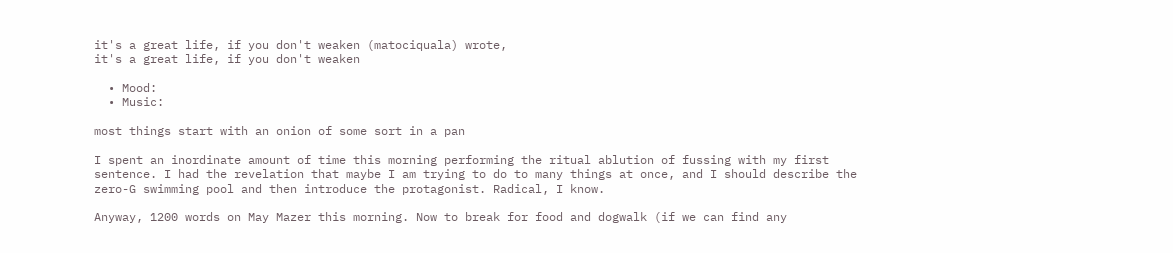it's a great life, if you don't weaken (matociquala) wrote,
it's a great life, if you don't weaken

  • Mood:
  • Music:

most things start with an onion of some sort in a pan

I spent an inordinate amount of time this morning performing the ritual ablution of fussing with my first sentence. I had the revelation that maybe I am trying to do to many things at once, and I should describe the zero-G swimming pool and then introduce the protagonist. Radical, I know.

Anyway, 1200 words on May Mazer this morning. Now to break for food and dogwalk (if we can find any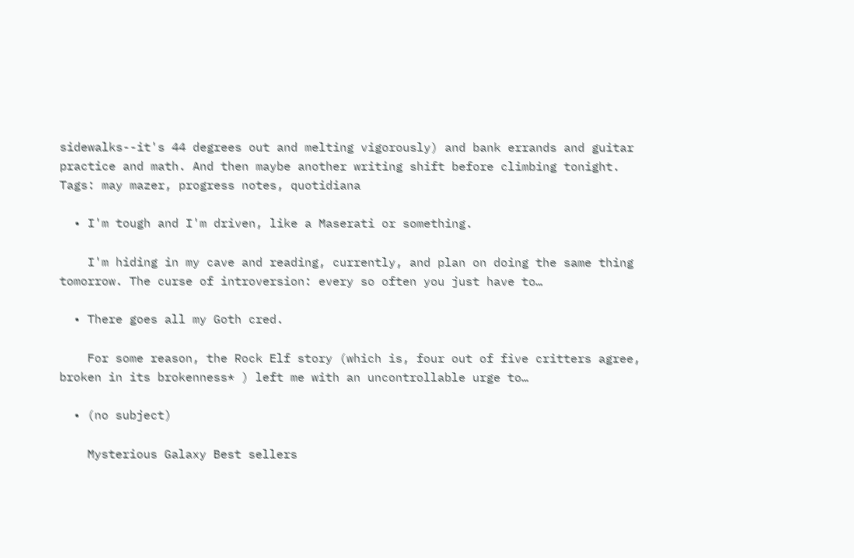sidewalks--it's 44 degrees out and melting vigorously) and bank errands and guitar practice and math. And then maybe another writing shift before climbing tonight.
Tags: may mazer, progress notes, quotidiana

  • I'm tough and I'm driven, like a Maserati or something.

    I'm hiding in my cave and reading, currently, and plan on doing the same thing tomorrow. The curse of introversion: every so often you just have to…

  • There goes all my Goth cred.

    For some reason, the Rock Elf story (which is, four out of five critters agree, broken in its brokenness* ) left me with an uncontrollable urge to…

  • (no subject)

    Mysterious Galaxy Best sellers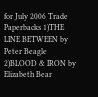for July 2006 Trade Paperbacks 1)THE LINE BETWEEN by Peter Beagle 2)BLOOD & IRON by Elizabeth Bear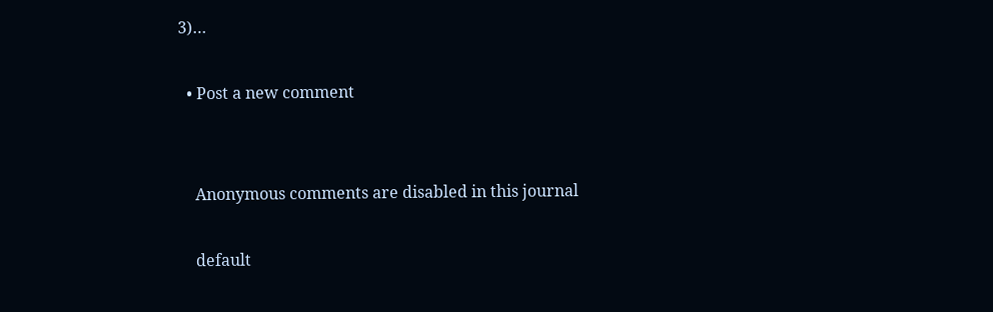3)…

  • Post a new comment


    Anonymous comments are disabled in this journal

    default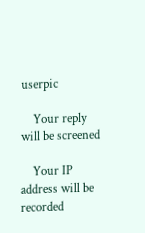userpic

    Your reply will be screened

    Your IP address will be recorded